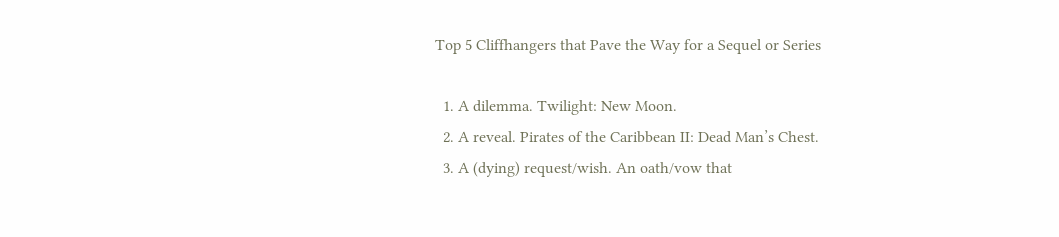Top 5 Cliffhangers that Pave the Way for a Sequel or Series

  1. A dilemma. Twilight: New Moon.
  2. A reveal. Pirates of the Caribbean II: Dead Man’s Chest.
  3. A (dying) request/wish. An oath/vow that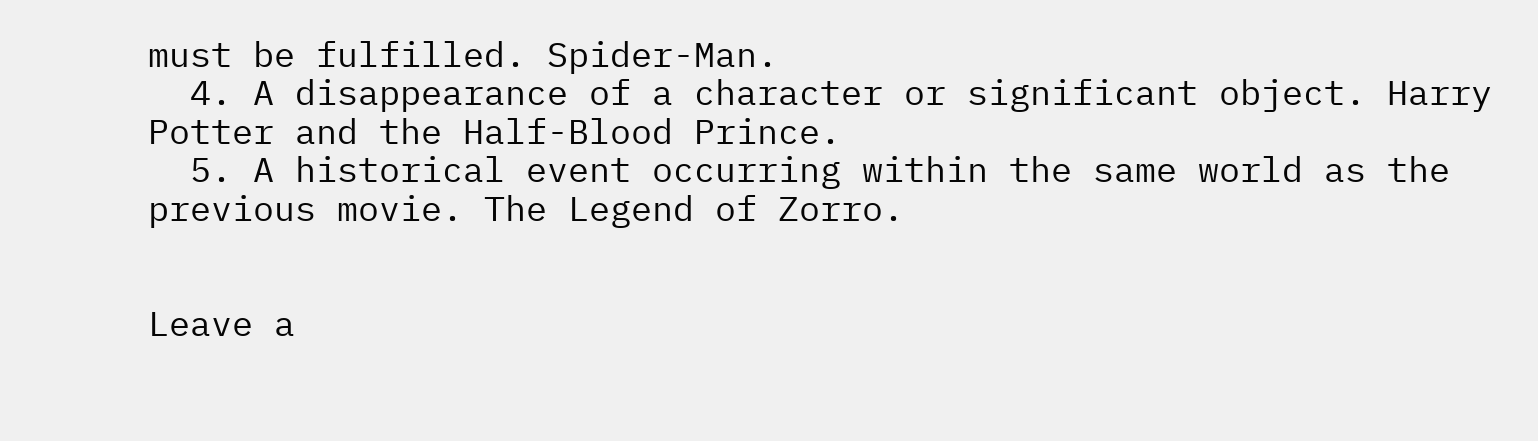must be fulfilled. Spider-Man.
  4. A disappearance of a character or significant object. Harry Potter and the Half-Blood Prince.
  5. A historical event occurring within the same world as the previous movie. The Legend of Zorro.


Leave a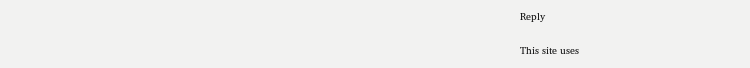Reply

This site uses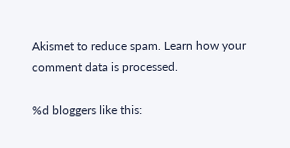Akismet to reduce spam. Learn how your comment data is processed.

%d bloggers like this: